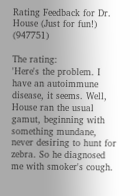Rating Feedback for Dr. House (Just for fun!) (947751)

The rating:
'Here's the problem. I have an autoimmune disease, it seems. Well, House ran the usual gamut, beginning with something mundane, never desiring to hunt for zebra. So he diagnosed me with smoker's cough.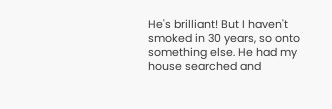He's brilliant! But I haven't smoked in 30 years, so onto something else. He had my house searched and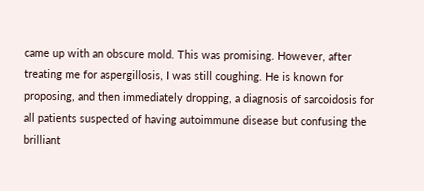came up with an obscure mold. This was promising. However, after treating me for aspergillosis, I was still coughing. He is known for proposing, and then immediately dropping, a diagnosis of sarcoidosis for all patients suspected of having autoimmune disease but confusing the brilliant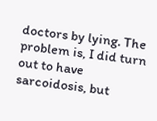doctors by lying. The problem is, I did turn out to have sarcoidosis, but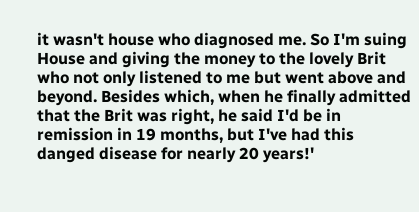it wasn't house who diagnosed me. So I'm suing House and giving the money to the lovely Brit who not only listened to me but went above and beyond. Besides which, when he finally admitted that the Brit was right, he said I'd be in remission in 19 months, but I've had this danged disease for nearly 20 years!'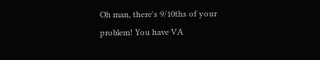Oh man, there's 9/10ths of your problem! You have VA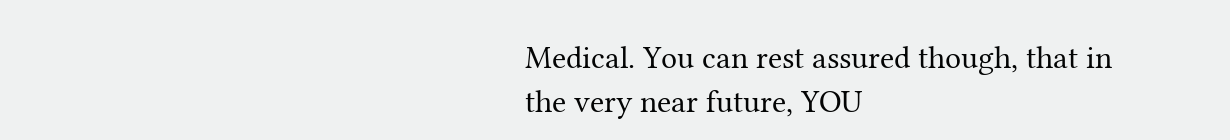Medical. You can rest assured though, that in the very near future, YOU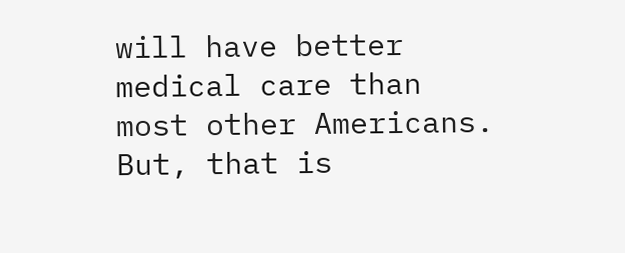will have better medical care than most other Americans. But, that is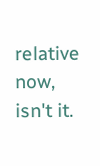relative now, isn't it.